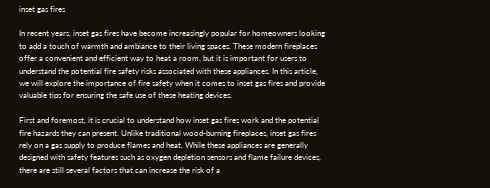inset gas fires

In recent years, inset gas fires have become increasingly popular for homeowners looking to add a touch of warmth and ambiance to their living spaces. These modern fireplaces offer a convenient and efficient way to heat a room, but it is important for users to understand the potential fire safety risks associated with these appliances. In this article, we will explore the importance of fire safety when it comes to inset gas fires and provide valuable tips for ensuring the safe use of these heating devices.

First and foremost, it is crucial to understand how inset gas fires work and the potential fire hazards they can present. Unlike traditional wood-burning fireplaces, inset gas fires rely on a gas supply to produce flames and heat. While these appliances are generally designed with safety features such as oxygen depletion sensors and flame failure devices, there are still several factors that can increase the risk of a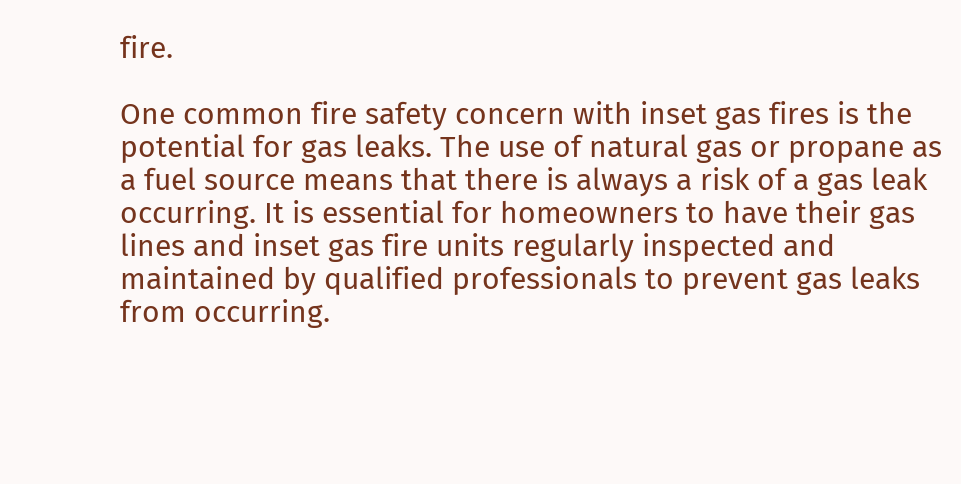fire.

One common fire safety concern with inset gas fires is the potential for gas leaks. The use of natural gas or propane as a fuel source means that there is always a risk of a gas leak occurring. It is essential for homeowners to have their gas lines and inset gas fire units regularly inspected and maintained by qualified professionals to prevent gas leaks from occurring.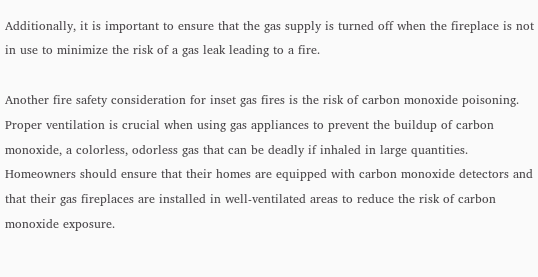Additionally, it is important to ensure that the gas supply is turned off when the fireplace is not in use to minimize the risk of a gas leak leading to a fire.

Another fire safety consideration for inset gas fires is the risk of carbon monoxide poisoning. Proper ventilation is crucial when using gas appliances to prevent the buildup of carbon monoxide, a colorless, odorless gas that can be deadly if inhaled in large quantities. Homeowners should ensure that their homes are equipped with carbon monoxide detectors and that their gas fireplaces are installed in well-ventilated areas to reduce the risk of carbon monoxide exposure.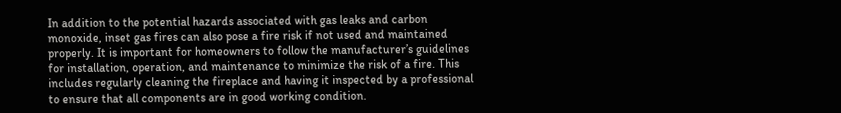In addition to the potential hazards associated with gas leaks and carbon monoxide, inset gas fires can also pose a fire risk if not used and maintained properly. It is important for homeowners to follow the manufacturer’s guidelines for installation, operation, and maintenance to minimize the risk of a fire. This includes regularly cleaning the fireplace and having it inspected by a professional to ensure that all components are in good working condition.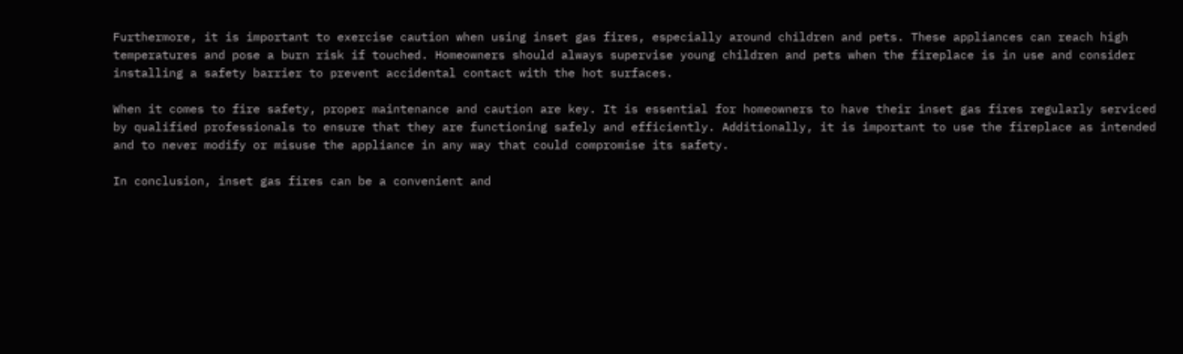Furthermore, it is important to exercise caution when using inset gas fires, especially around children and pets. These appliances can reach high temperatures and pose a burn risk if touched. Homeowners should always supervise young children and pets when the fireplace is in use and consider installing a safety barrier to prevent accidental contact with the hot surfaces.

When it comes to fire safety, proper maintenance and caution are key. It is essential for homeowners to have their inset gas fires regularly serviced by qualified professionals to ensure that they are functioning safely and efficiently. Additionally, it is important to use the fireplace as intended and to never modify or misuse the appliance in any way that could compromise its safety.

In conclusion, inset gas fires can be a convenient and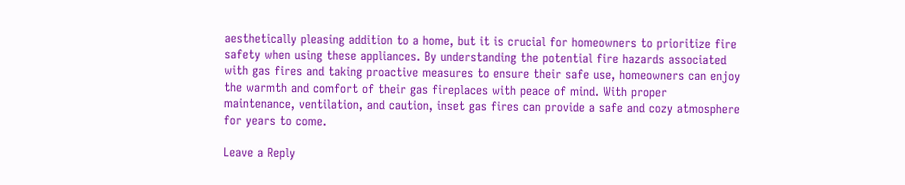aesthetically pleasing addition to a home, but it is crucial for homeowners to prioritize fire safety when using these appliances. By understanding the potential fire hazards associated with gas fires and taking proactive measures to ensure their safe use, homeowners can enjoy the warmth and comfort of their gas fireplaces with peace of mind. With proper maintenance, ventilation, and caution, inset gas fires can provide a safe and cozy atmosphere for years to come.

Leave a Reply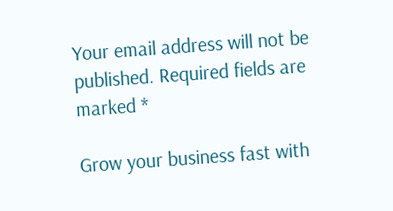Your email address will not be published. Required fields are marked *

Grow your business fast with